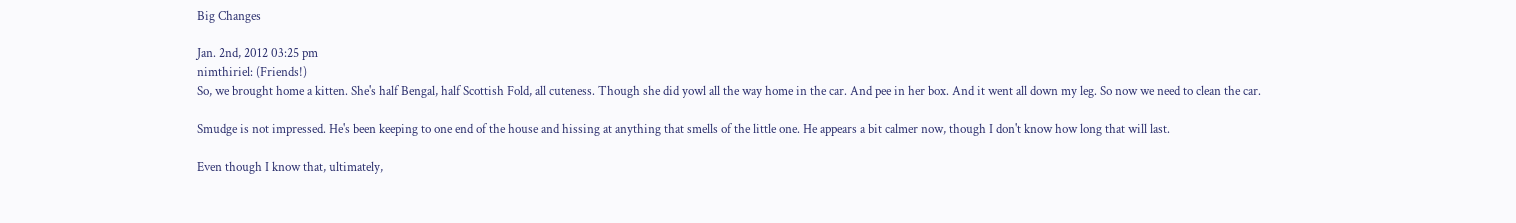Big Changes

Jan. 2nd, 2012 03:25 pm
nimthiriel: (Friends!)
So, we brought home a kitten. She's half Bengal, half Scottish Fold, all cuteness. Though she did yowl all the way home in the car. And pee in her box. And it went all down my leg. So now we need to clean the car.

Smudge is not impressed. He's been keeping to one end of the house and hissing at anything that smells of the little one. He appears a bit calmer now, though I don't know how long that will last.

Even though I know that, ultimately,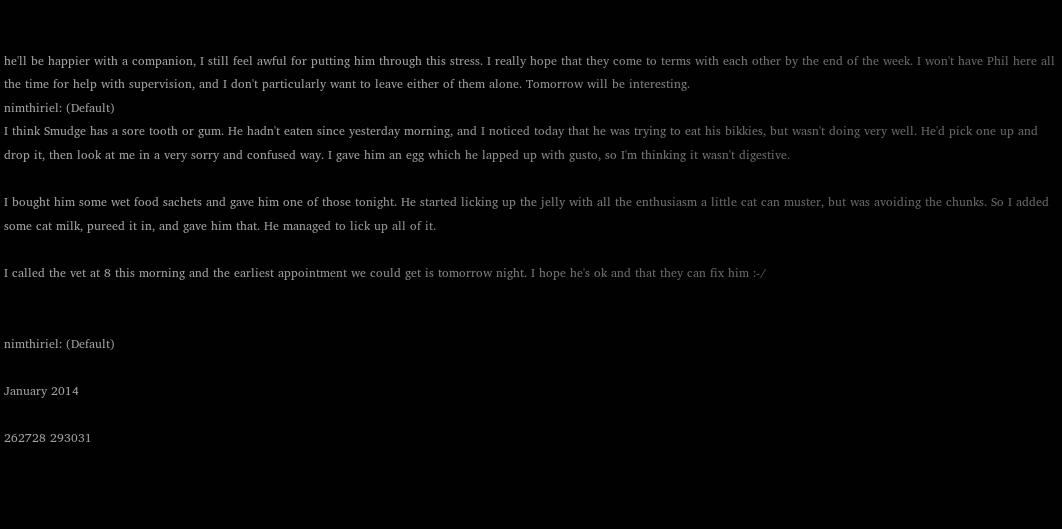he'll be happier with a companion, I still feel awful for putting him through this stress. I really hope that they come to terms with each other by the end of the week. I won't have Phil here all the time for help with supervision, and I don't particularly want to leave either of them alone. Tomorrow will be interesting.
nimthiriel: (Default)
I think Smudge has a sore tooth or gum. He hadn't eaten since yesterday morning, and I noticed today that he was trying to eat his bikkies, but wasn't doing very well. He'd pick one up and drop it, then look at me in a very sorry and confused way. I gave him an egg which he lapped up with gusto, so I'm thinking it wasn't digestive.

I bought him some wet food sachets and gave him one of those tonight. He started licking up the jelly with all the enthusiasm a little cat can muster, but was avoiding the chunks. So I added some cat milk, pureed it in, and gave him that. He managed to lick up all of it.

I called the vet at 8 this morning and the earliest appointment we could get is tomorrow night. I hope he's ok and that they can fix him :-/


nimthiriel: (Default)

January 2014

262728 293031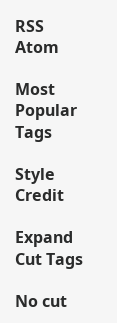RSS Atom

Most Popular Tags

Style Credit

Expand Cut Tags

No cut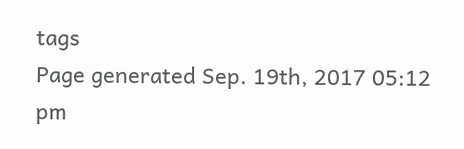tags
Page generated Sep. 19th, 2017 05:12 pm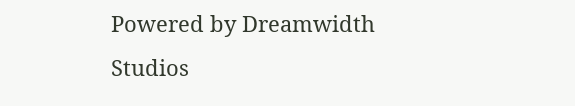Powered by Dreamwidth Studios